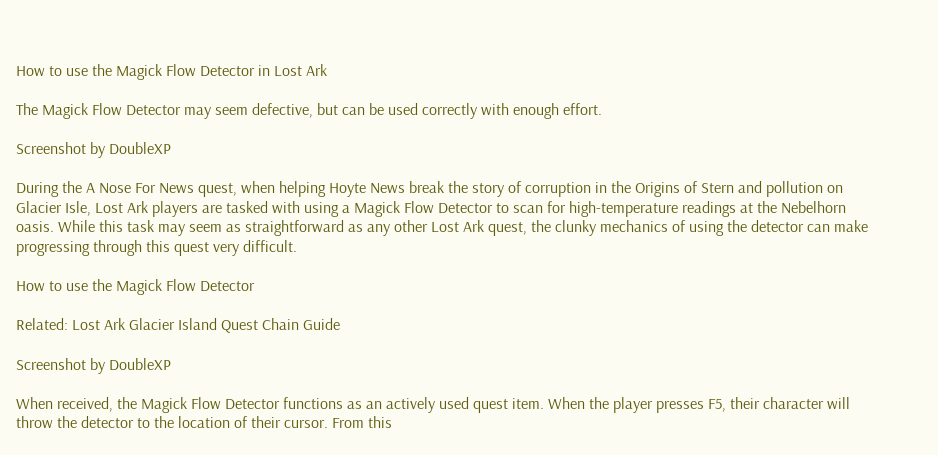How to use the Magick Flow Detector in Lost Ark

The Magick Flow Detector may seem defective, but can be used correctly with enough effort.

Screenshot by DoubleXP

During the A Nose For News quest, when helping Hoyte News break the story of corruption in the Origins of Stern and pollution on Glacier Isle, Lost Ark players are tasked with using a Magick Flow Detector to scan for high-temperature readings at the Nebelhorn oasis. While this task may seem as straightforward as any other Lost Ark quest, the clunky mechanics of using the detector can make progressing through this quest very difficult.

How to use the Magick Flow Detector

Related: Lost Ark Glacier Island Quest Chain Guide

Screenshot by DoubleXP

When received, the Magick Flow Detector functions as an actively used quest item. When the player presses F5, their character will throw the detector to the location of their cursor. From this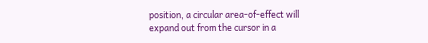position, a circular area-of-effect will expand out from the cursor in a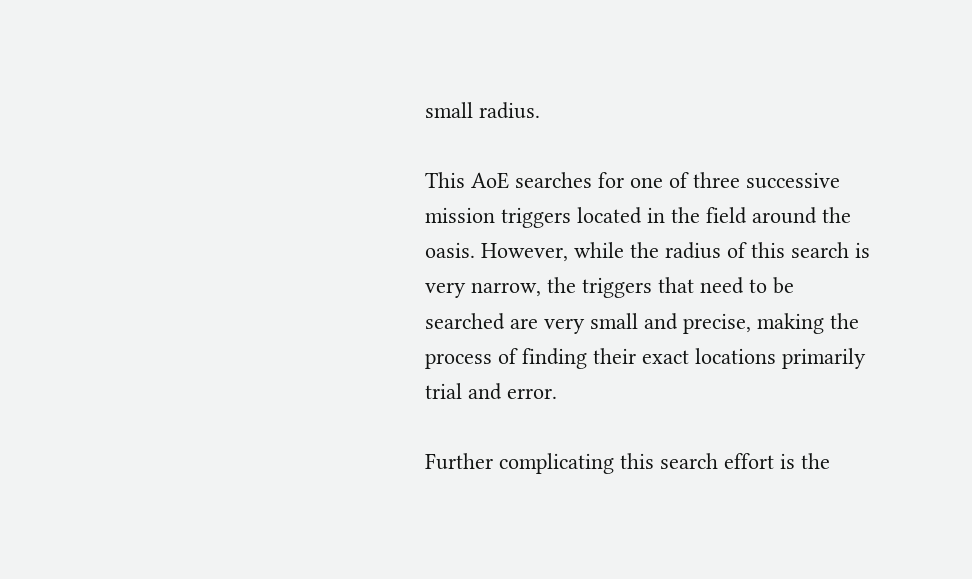small radius.

This AoE searches for one of three successive mission triggers located in the field around the oasis. However, while the radius of this search is very narrow, the triggers that need to be searched are very small and precise, making the process of finding their exact locations primarily trial and error.

Further complicating this search effort is the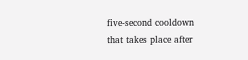five-second cooldown that takes place after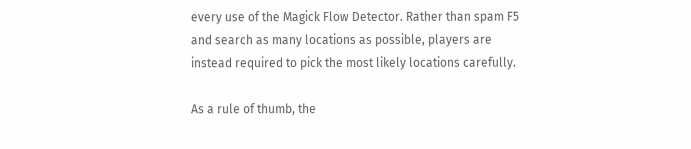every use of the Magick Flow Detector. Rather than spam F5 and search as many locations as possible, players are instead required to pick the most likely locations carefully.

As a rule of thumb, the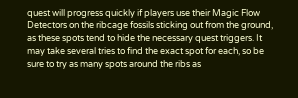quest will progress quickly if players use their Magic Flow Detectors on the ribcage fossils sticking out from the ground, as these spots tend to hide the necessary quest triggers. It may take several tries to find the exact spot for each, so be sure to try as many spots around the ribs as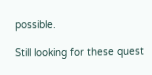possible.

Still looking for these quest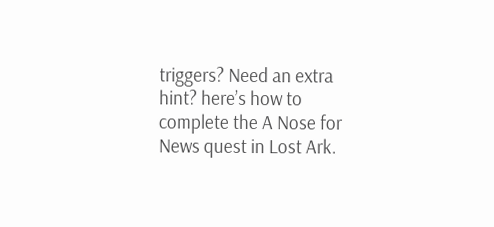triggers? Need an extra hint? here’s how to complete the A Nose for News quest in Lost Ark.